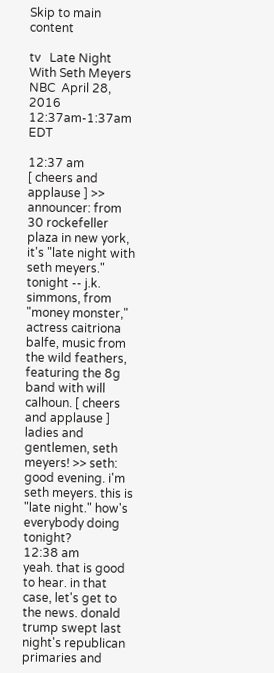Skip to main content

tv   Late Night With Seth Meyers  NBC  April 28, 2016 12:37am-1:37am EDT

12:37 am
[ cheers and applause ] >> announcer: from 30 rockefeller plaza in new york, it's "late night with seth meyers." tonight -- j.k. simmons, from "money monster," actress caitriona balfe, music from the wild feathers, featuring the 8g band with will calhoun. [ cheers and applause ] ladies and gentlemen, seth meyers! >> seth: good evening. i'm seth meyers. this is "late night." how's everybody doing tonight?
12:38 am
yeah. that is good to hear. in that case, let's get to the news. donald trump swept last night's republican primaries and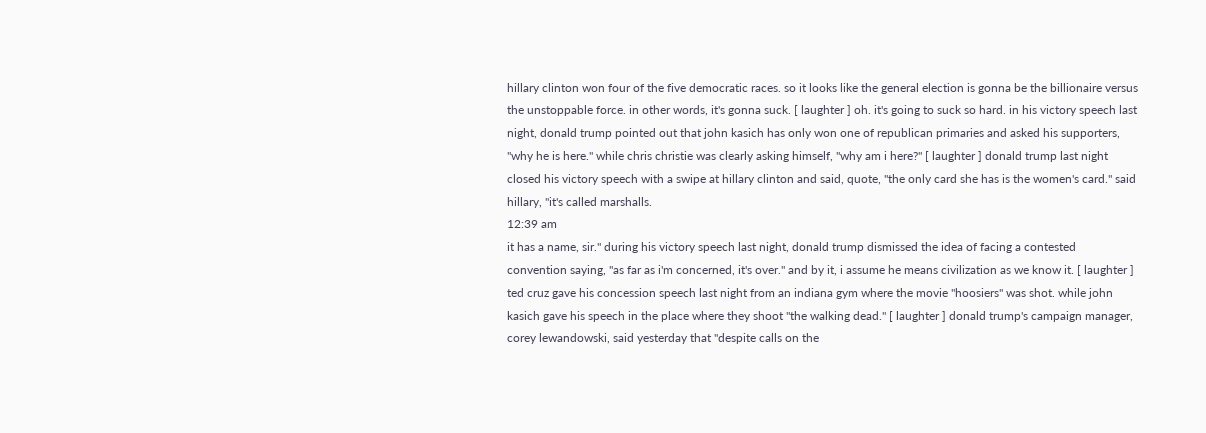hillary clinton won four of the five democratic races. so it looks like the general election is gonna be the billionaire versus the unstoppable force. in other words, it's gonna suck. [ laughter ] oh. it's going to suck so hard. in his victory speech last night, donald trump pointed out that john kasich has only won one of republican primaries and asked his supporters, "why he is here." while chris christie was clearly asking himself, "why am i here?" [ laughter ] donald trump last night closed his victory speech with a swipe at hillary clinton and said, quote, "the only card she has is the women's card." said hillary, "it's called marshalls.
12:39 am
it has a name, sir." during his victory speech last night, donald trump dismissed the idea of facing a contested convention saying, "as far as i'm concerned, it's over." and by it, i assume he means civilization as we know it. [ laughter ] ted cruz gave his concession speech last night from an indiana gym where the movie "hoosiers" was shot. while john kasich gave his speech in the place where they shoot "the walking dead." [ laughter ] donald trump's campaign manager, corey lewandowski, said yesterday that "despite calls on the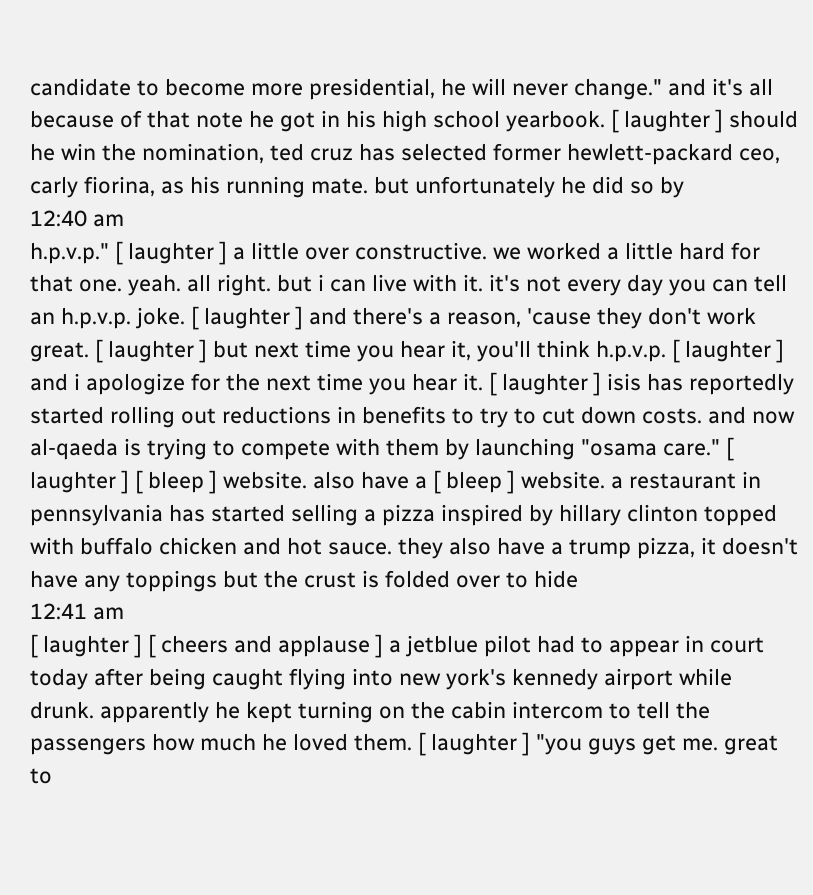candidate to become more presidential, he will never change." and it's all because of that note he got in his high school yearbook. [ laughter ] should he win the nomination, ted cruz has selected former hewlett-packard ceo, carly fiorina, as his running mate. but unfortunately he did so by
12:40 am
h.p.v.p." [ laughter ] a little over constructive. we worked a little hard for that one. yeah. all right. but i can live with it. it's not every day you can tell an h.p.v.p. joke. [ laughter ] and there's a reason, 'cause they don't work great. [ laughter ] but next time you hear it, you'll think h.p.v.p. [ laughter ] and i apologize for the next time you hear it. [ laughter ] isis has reportedly started rolling out reductions in benefits to try to cut down costs. and now al-qaeda is trying to compete with them by launching "osama care." [ laughter ] [ bleep ] website. also have a [ bleep ] website. a restaurant in pennsylvania has started selling a pizza inspired by hillary clinton topped with buffalo chicken and hot sauce. they also have a trump pizza, it doesn't have any toppings but the crust is folded over to hide
12:41 am
[ laughter ] [ cheers and applause ] a jetblue pilot had to appear in court today after being caught flying into new york's kennedy airport while drunk. apparently he kept turning on the cabin intercom to tell the passengers how much he loved them. [ laughter ] "you guys get me. great to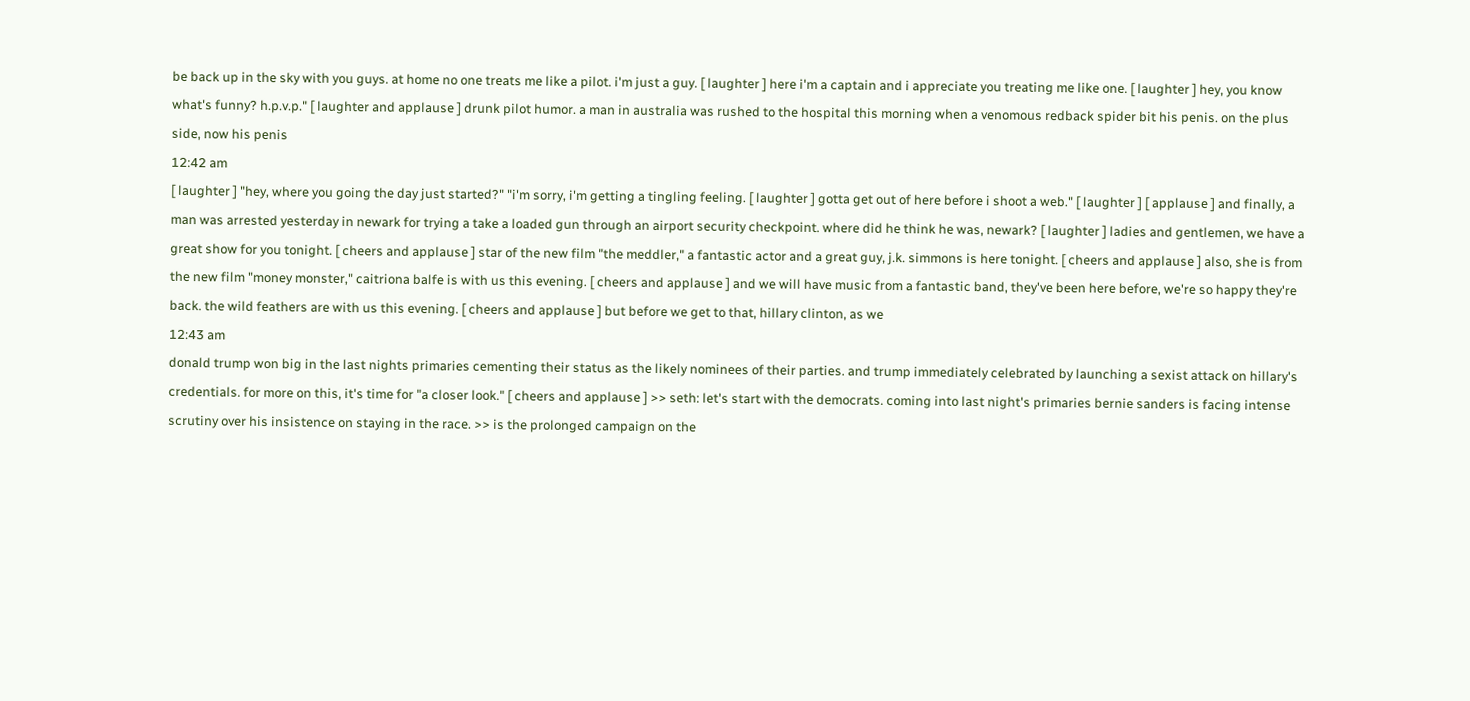be back up in the sky with you guys. at home no one treats me like a pilot. i'm just a guy. [ laughter ] here i'm a captain and i appreciate you treating me like one. [ laughter ] hey, you know what's funny? h.p.v.p." [ laughter and applause ] drunk pilot humor. a man in australia was rushed to the hospital this morning when a venomous redback spider bit his penis. on the plus side, now his penis
12:42 am
[ laughter ] "hey, where you going the day just started?" "i'm sorry, i'm getting a tingling feeling. [ laughter ] gotta get out of here before i shoot a web." [ laughter ] [ applause ] and finally, a man was arrested yesterday in newark for trying a take a loaded gun through an airport security checkpoint. where did he think he was, newark? [ laughter ] ladies and gentlemen, we have a great show for you tonight. [ cheers and applause ] star of the new film "the meddler," a fantastic actor and a great guy, j.k. simmons is here tonight. [ cheers and applause ] also, she is from the new film "money monster," caitriona balfe is with us this evening. [ cheers and applause ] and we will have music from a fantastic band, they've been here before, we're so happy they're back. the wild feathers are with us this evening. [ cheers and applause ] but before we get to that, hillary clinton, as we
12:43 am
donald trump won big in the last nights primaries cementing their status as the likely nominees of their parties. and trump immediately celebrated by launching a sexist attack on hillary's credentials. for more on this, it's time for "a closer look." [ cheers and applause ] >> seth: let's start with the democrats. coming into last night's primaries bernie sanders is facing intense scrutiny over his insistence on staying in the race. >> is the prolonged campaign on the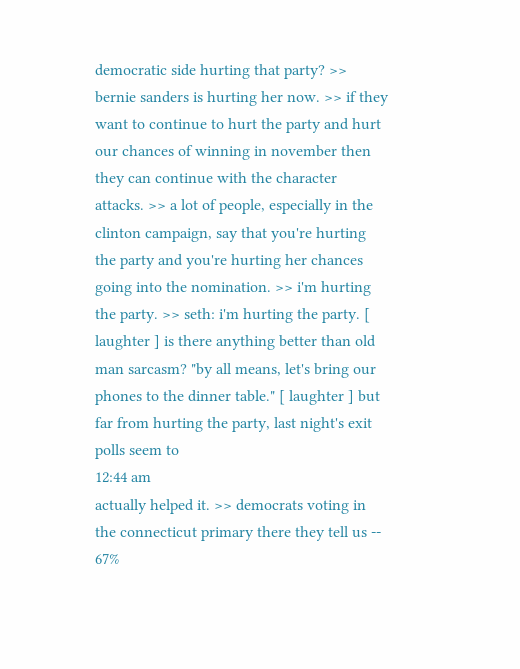democratic side hurting that party? >> bernie sanders is hurting her now. >> if they want to continue to hurt the party and hurt our chances of winning in november then they can continue with the character attacks. >> a lot of people, especially in the clinton campaign, say that you're hurting the party and you're hurting her chances going into the nomination. >> i'm hurting the party. >> seth: i'm hurting the party. [ laughter ] is there anything better than old man sarcasm? "by all means, let's bring our phones to the dinner table." [ laughter ] but far from hurting the party, last night's exit polls seem to
12:44 am
actually helped it. >> democrats voting in the connecticut primary there they tell us -- 67%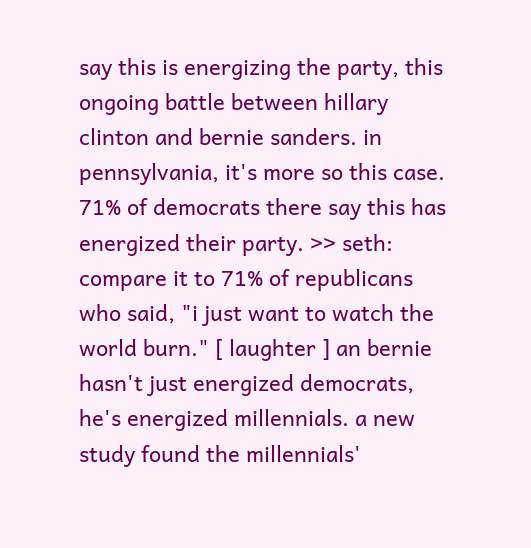say this is energizing the party, this ongoing battle between hillary clinton and bernie sanders. in pennsylvania, it's more so this case. 71% of democrats there say this has energized their party. >> seth: compare it to 71% of republicans who said, "i just want to watch the world burn." [ laughter ] an bernie hasn't just energized democrats, he's energized millennials. a new study found the millennials'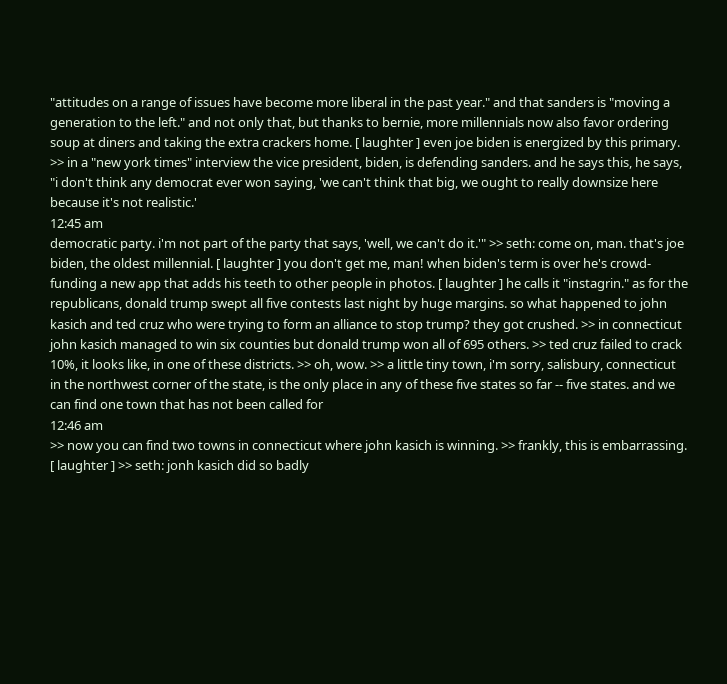"attitudes on a range of issues have become more liberal in the past year." and that sanders is "moving a generation to the left." and not only that, but thanks to bernie, more millennials now also favor ordering soup at diners and taking the extra crackers home. [ laughter ] even joe biden is energized by this primary. >> in a "new york times" interview the vice president, biden, is defending sanders. and he says this, he says, "i don't think any democrat ever won saying, 'we can't think that big, we ought to really downsize here because it's not realistic.'
12:45 am
democratic party. i'm not part of the party that says, 'well, we can't do it.'" >> seth: come on, man. that's joe biden, the oldest millennial. [ laughter ] you don't get me, man! when biden's term is over he's crowd-funding a new app that adds his teeth to other people in photos. [ laughter ] he calls it "instagrin." as for the republicans, donald trump swept all five contests last night by huge margins. so what happened to john kasich and ted cruz who were trying to form an alliance to stop trump? they got crushed. >> in connecticut john kasich managed to win six counties but donald trump won all of 695 others. >> ted cruz failed to crack 10%, it looks like, in one of these districts. >> oh, wow. >> a little tiny town, i'm sorry, salisbury, connecticut in the northwest corner of the state, is the only place in any of these five states so far -- five states. and we can find one town that has not been called for
12:46 am
>> now you can find two towns in connecticut where john kasich is winning. >> frankly, this is embarrassing. [ laughter ] >> seth: jonh kasich did so badly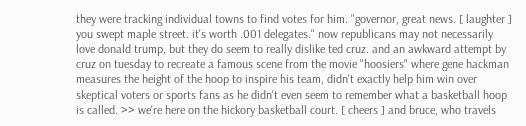they were tracking individual towns to find votes for him. "governor, great news. [ laughter ] you swept maple street. it's worth .001 delegates." now republicans may not necessarily love donald trump, but they do seem to really dislike ted cruz. and an awkward attempt by cruz on tuesday to recreate a famous scene from the movie "hoosiers" where gene hackman measures the height of the hoop to inspire his team, didn't exactly help him win over skeptical voters or sports fans as he didn't even seem to remember what a basketball hoop is called. >> we're here on the hickory basketball court. [ cheers ] and bruce, who travels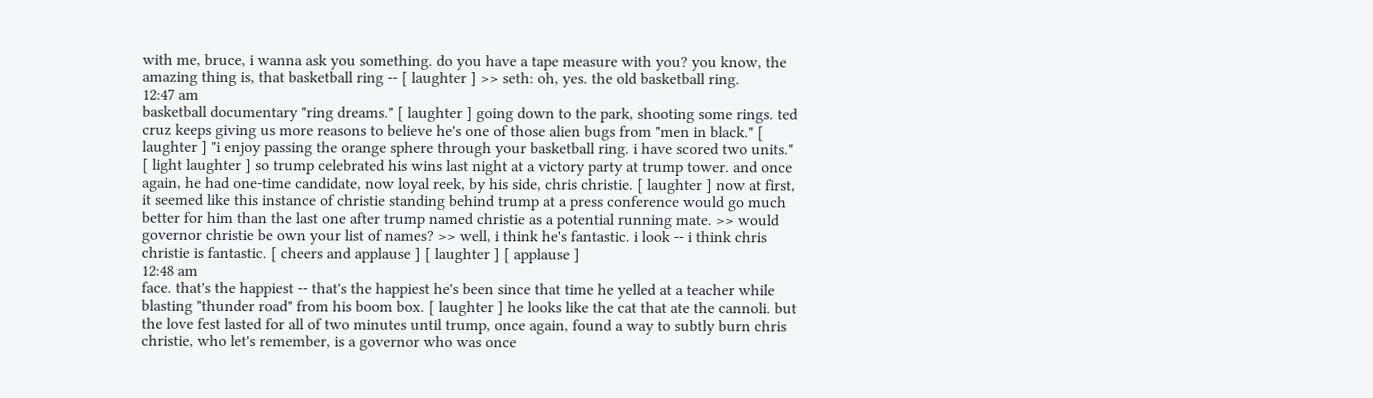with me, bruce, i wanna ask you something. do you have a tape measure with you? you know, the amazing thing is, that basketball ring -- [ laughter ] >> seth: oh, yes. the old basketball ring.
12:47 am
basketball documentary "ring dreams." [ laughter ] going down to the park, shooting some rings. ted cruz keeps giving us more reasons to believe he's one of those alien bugs from "men in black." [ laughter ] "i enjoy passing the orange sphere through your basketball ring. i have scored two units." [ light laughter ] so trump celebrated his wins last night at a victory party at trump tower. and once again, he had one-time candidate, now loyal reek, by his side, chris christie. [ laughter ] now at first, it seemed like this instance of christie standing behind trump at a press conference would go much better for him than the last one after trump named christie as a potential running mate. >> would governor christie be own your list of names? >> well, i think he's fantastic. i look -- i think chris christie is fantastic. [ cheers and applause ] [ laughter ] [ applause ]
12:48 am
face. that's the happiest -- that's the happiest he's been since that time he yelled at a teacher while blasting "thunder road" from his boom box. [ laughter ] he looks like the cat that ate the cannoli. but the love fest lasted for all of two minutes until trump, once again, found a way to subtly burn chris christie, who let's remember, is a governor who was once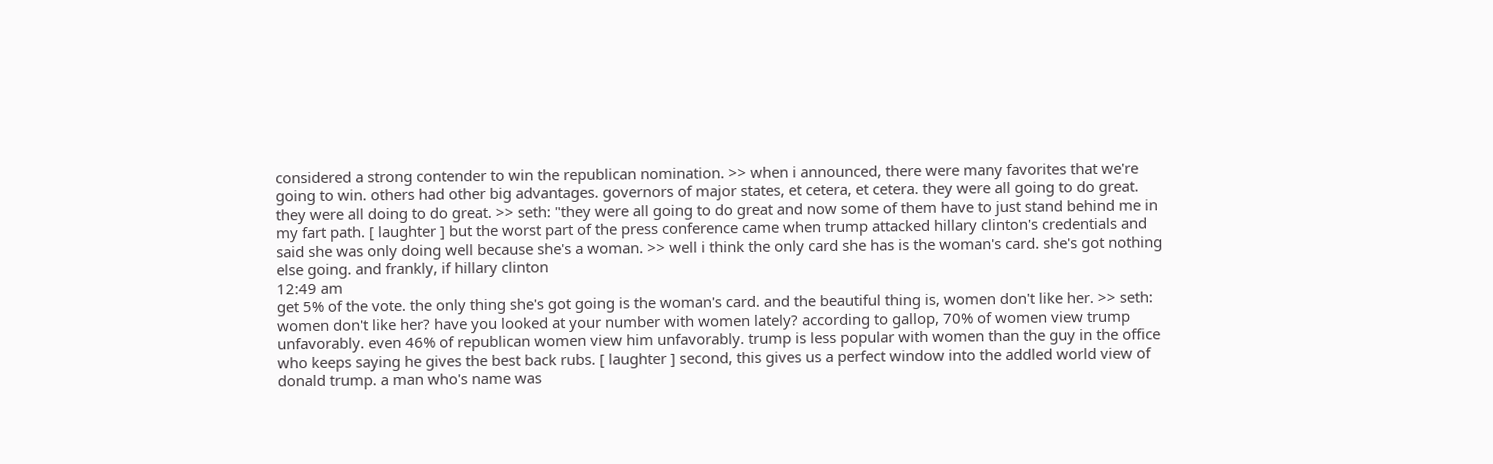considered a strong contender to win the republican nomination. >> when i announced, there were many favorites that we're going to win. others had other big advantages. governors of major states, et cetera, et cetera. they were all going to do great. they were all doing to do great. >> seth: "they were all going to do great and now some of them have to just stand behind me in my fart path. [ laughter ] but the worst part of the press conference came when trump attacked hillary clinton's credentials and said she was only doing well because she's a woman. >> well i think the only card she has is the woman's card. she's got nothing else going. and frankly, if hillary clinton
12:49 am
get 5% of the vote. the only thing she's got going is the woman's card. and the beautiful thing is, women don't like her. >> seth: women don't like her? have you looked at your number with women lately? according to gallop, 70% of women view trump unfavorably. even 46% of republican women view him unfavorably. trump is less popular with women than the guy in the office who keeps saying he gives the best back rubs. [ laughter ] second, this gives us a perfect window into the addled world view of donald trump. a man who's name was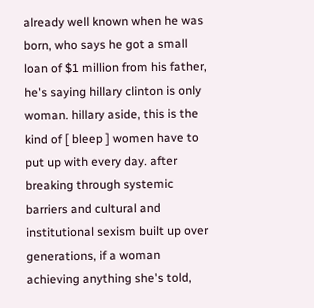already well known when he was born, who says he got a small loan of $1 million from his father, he's saying hillary clinton is only woman. hillary aside, this is the kind of [ bleep ] women have to put up with every day. after breaking through systemic barriers and cultural and institutional sexism built up over generations, if a woman achieving anything she's told,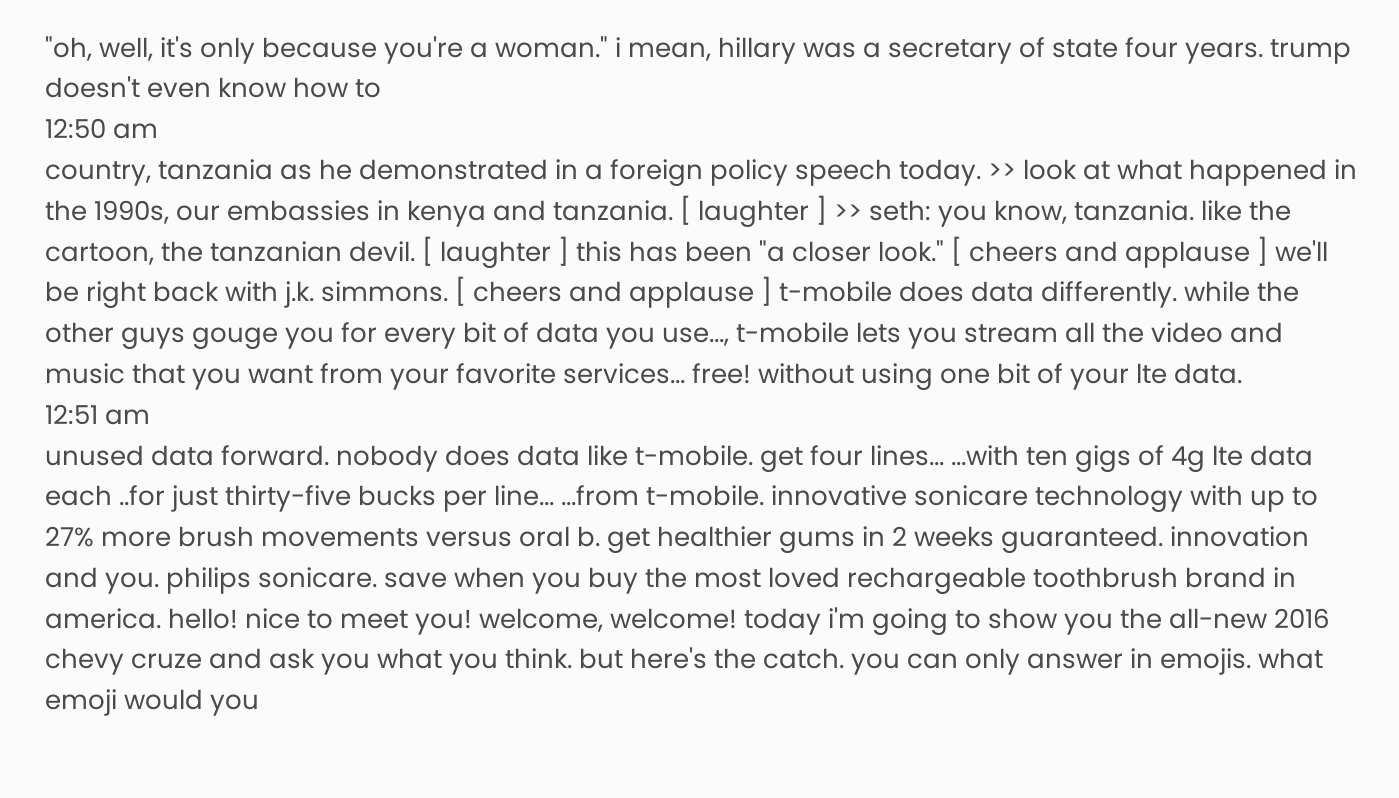"oh, well, it's only because you're a woman." i mean, hillary was a secretary of state four years. trump doesn't even know how to
12:50 am
country, tanzania as he demonstrated in a foreign policy speech today. >> look at what happened in the 1990s, our embassies in kenya and tanzania. [ laughter ] >> seth: you know, tanzania. like the cartoon, the tanzanian devil. [ laughter ] this has been "a closer look." [ cheers and applause ] we'll be right back with j.k. simmons. [ cheers and applause ] t-mobile does data differently. while the other guys gouge you for every bit of data you use..., t-mobile lets you stream all the video and music that you want from your favorite services... free! without using one bit of your lte data.
12:51 am
unused data forward. nobody does data like t-mobile. get four lines... ...with ten gigs of 4g lte data each ..for just thirty-five bucks per line... ...from t-mobile. innovative sonicare technology with up to 27% more brush movements versus oral b. get healthier gums in 2 weeks guaranteed. innovation and you. philips sonicare. save when you buy the most loved rechargeable toothbrush brand in america. hello! nice to meet you! welcome, welcome! today i'm going to show you the all-new 2016 chevy cruze and ask you what you think. but here's the catch. you can only answer in emojis. what emoji would you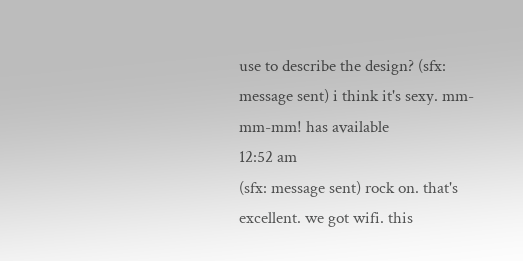use to describe the design? (sfx: message sent) i think it's sexy. mm-mm-mm! has available
12:52 am
(sfx: message sent) rock on. that's excellent. we got wifi. this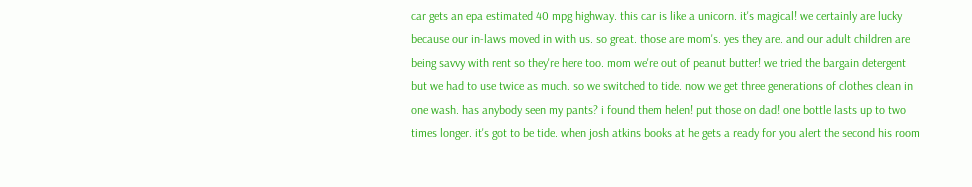car gets an epa estimated 40 mpg highway. this car is like a unicorn. it's magical! we certainly are lucky because our in-laws moved in with us. so great. those are mom's. yes they are. and our adult children are being savvy with rent so they're here too. mom we're out of peanut butter! we tried the bargain detergent but we had to use twice as much. so we switched to tide. now we get three generations of clothes clean in one wash. has anybody seen my pants? i found them helen! put those on dad! one bottle lasts up to two times longer. it's got to be tide. when josh atkins books at he gets a ready for you alert the second his room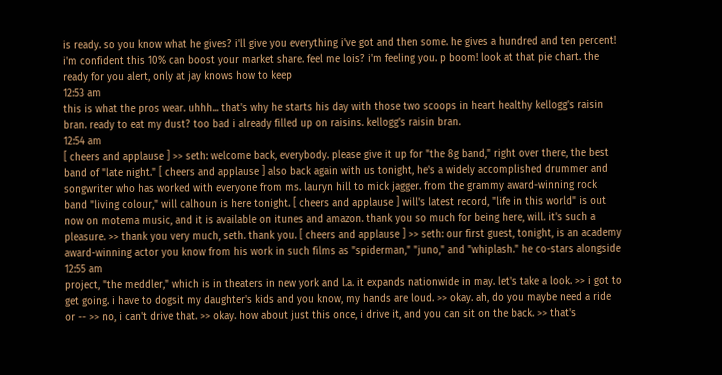is ready. so you know what he gives? i'll give you everything i've got and then some. he gives a hundred and ten percent! i'm confident this 10% can boost your market share. feel me lois? i'm feeling you. p boom! look at that pie chart. the ready for you alert, only at jay knows how to keep
12:53 am
this is what the pros wear. uhhh... that's why he starts his day with those two scoops in heart healthy kellogg's raisin bran. ready to eat my dust? too bad i already filled up on raisins. kellogg's raisin bran.
12:54 am
[ cheers and applause ] >> seth: welcome back, everybody. please give it up for "the 8g band," right over there, the best band of "late night." [ cheers and applause ] also back again with us tonight, he's a widely accomplished drummer and songwriter who has worked with everyone from ms. lauryn hill to mick jagger. from the grammy award-winning rock band "living colour," will calhoun is here tonight. [ cheers and applause ] will's latest record, "life in this world" is out now on motema music, and it is available on itunes and amazon. thank you so much for being here, will. it's such a pleasure. >> thank you very much, seth. thank you. [ cheers and applause ] >> seth: our first guest, tonight, is an academy award-winning actor you know from his work in such films as "spiderman," "juno," and "whiplash." he co-stars alongside
12:55 am
project, "the meddler," which is in theaters in new york and l.a. it expands nationwide in may. let's take a look. >> i got to get going. i have to dogsit my daughter's kids and you know, my hands are loud. >> okay. ah, do you maybe need a ride or -- >> no, i can't drive that. >> okay. how about just this once, i drive it, and you can sit on the back. >> that's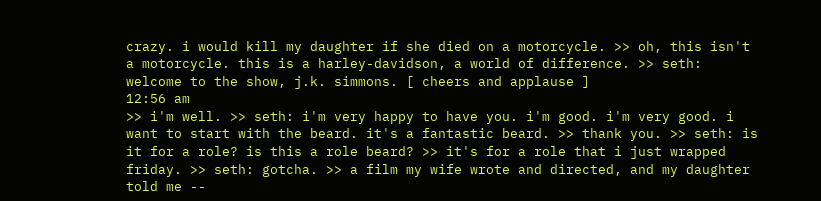crazy. i would kill my daughter if she died on a motorcycle. >> oh, this isn't a motorcycle. this is a harley-davidson, a world of difference. >> seth: welcome to the show, j.k. simmons. [ cheers and applause ]
12:56 am
>> i'm well. >> seth: i'm very happy to have you. i'm good. i'm very good. i want to start with the beard. it's a fantastic beard. >> thank you. >> seth: is it for a role? is this a role beard? >> it's for a role that i just wrapped friday. >> seth: gotcha. >> a film my wife wrote and directed, and my daughter told me --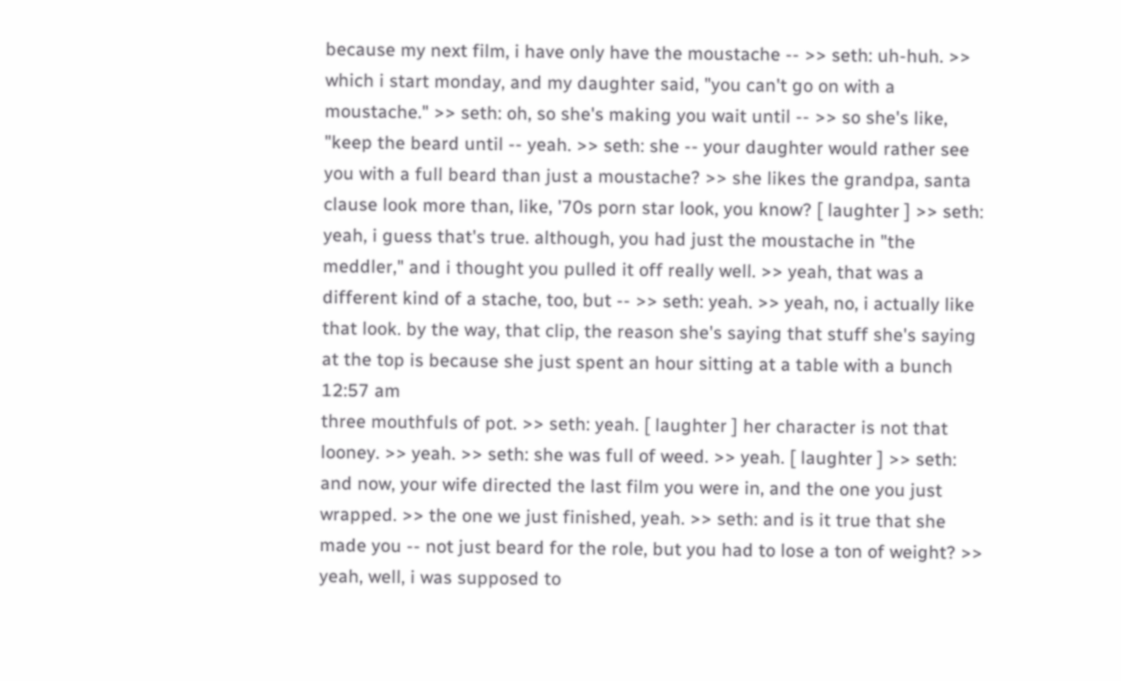because my next film, i have only have the moustache -- >> seth: uh-huh. >> which i start monday, and my daughter said, "you can't go on with a moustache." >> seth: oh, so she's making you wait until -- >> so she's like, "keep the beard until -- yeah. >> seth: she -- your daughter would rather see you with a full beard than just a moustache? >> she likes the grandpa, santa clause look more than, like, '70s porn star look, you know? [ laughter ] >> seth: yeah, i guess that's true. although, you had just the moustache in "the meddler," and i thought you pulled it off really well. >> yeah, that was a different kind of a stache, too, but -- >> seth: yeah. >> yeah, no, i actually like that look. by the way, that clip, the reason she's saying that stuff she's saying at the top is because she just spent an hour sitting at a table with a bunch
12:57 am
three mouthfuls of pot. >> seth: yeah. [ laughter ] her character is not that looney. >> yeah. >> seth: she was full of weed. >> yeah. [ laughter ] >> seth: and now, your wife directed the last film you were in, and the one you just wrapped. >> the one we just finished, yeah. >> seth: and is it true that she made you -- not just beard for the role, but you had to lose a ton of weight? >> yeah, well, i was supposed to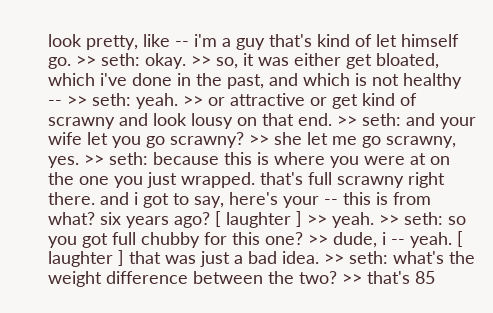look pretty, like -- i'm a guy that's kind of let himself go. >> seth: okay. >> so, it was either get bloated, which i've done in the past, and which is not healthy -- >> seth: yeah. >> or attractive or get kind of scrawny and look lousy on that end. >> seth: and your wife let you go scrawny? >> she let me go scrawny, yes. >> seth: because this is where you were at on the one you just wrapped. that's full scrawny right there. and i got to say, here's your -- this is from what? six years ago? [ laughter ] >> yeah. >> seth: so you got full chubby for this one? >> dude, i -- yeah. [ laughter ] that was just a bad idea. >> seth: what's the weight difference between the two? >> that's 85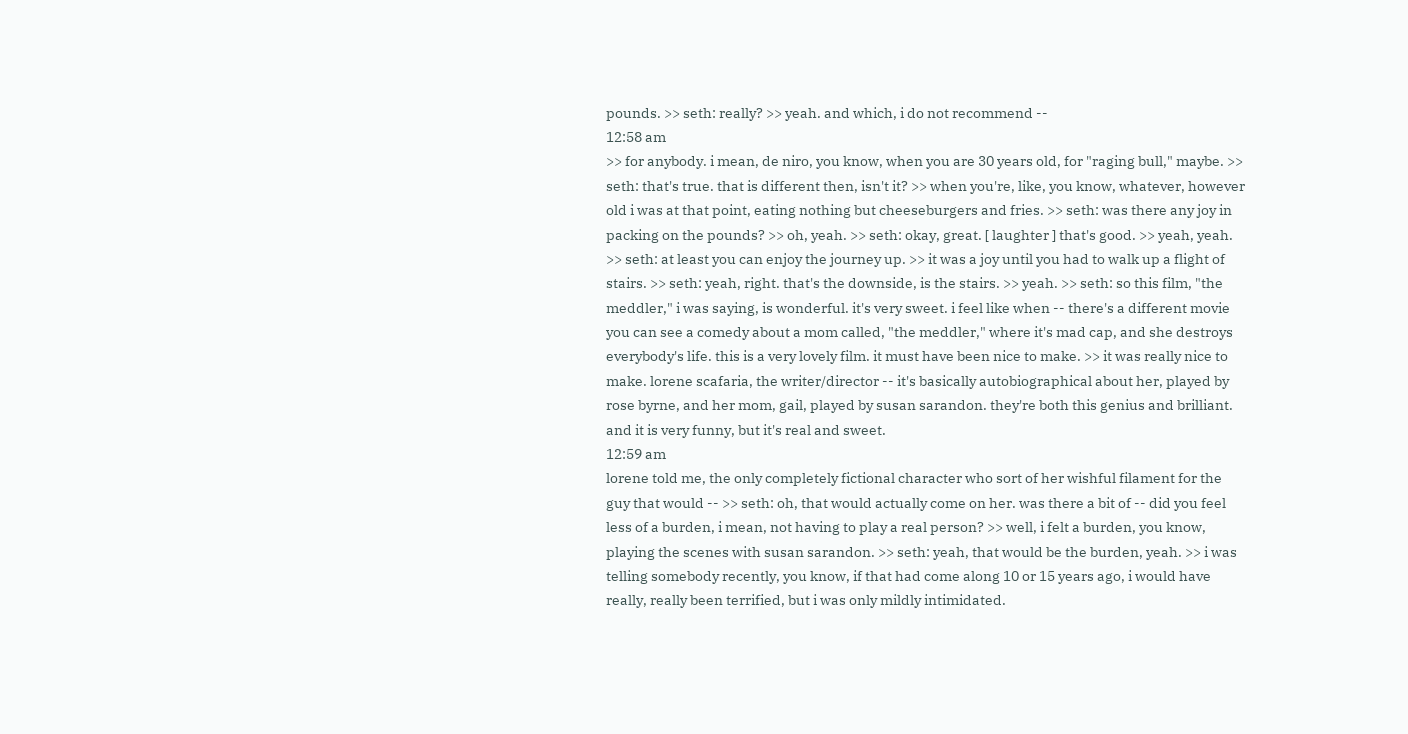pounds. >> seth: really? >> yeah. and which, i do not recommend --
12:58 am
>> for anybody. i mean, de niro, you know, when you are 30 years old, for "raging bull," maybe. >> seth: that's true. that is different then, isn't it? >> when you're, like, you know, whatever, however old i was at that point, eating nothing but cheeseburgers and fries. >> seth: was there any joy in packing on the pounds? >> oh, yeah. >> seth: okay, great. [ laughter ] that's good. >> yeah, yeah. >> seth: at least you can enjoy the journey up. >> it was a joy until you had to walk up a flight of stairs. >> seth: yeah, right. that's the downside, is the stairs. >> yeah. >> seth: so this film, "the meddler," i was saying, is wonderful. it's very sweet. i feel like when -- there's a different movie you can see a comedy about a mom called, "the meddler," where it's mad cap, and she destroys everybody's life. this is a very lovely film. it must have been nice to make. >> it was really nice to make. lorene scafaria, the writer/director -- it's basically autobiographical about her, played by rose byrne, and her mom, gail, played by susan sarandon. they're both this genius and brilliant. and it is very funny, but it's real and sweet.
12:59 am
lorene told me, the only completely fictional character who sort of her wishful filament for the guy that would -- >> seth: oh, that would actually come on her. was there a bit of -- did you feel less of a burden, i mean, not having to play a real person? >> well, i felt a burden, you know, playing the scenes with susan sarandon. >> seth: yeah, that would be the burden, yeah. >> i was telling somebody recently, you know, if that had come along 10 or 15 years ago, i would have really, really been terrified, but i was only mildly intimidated.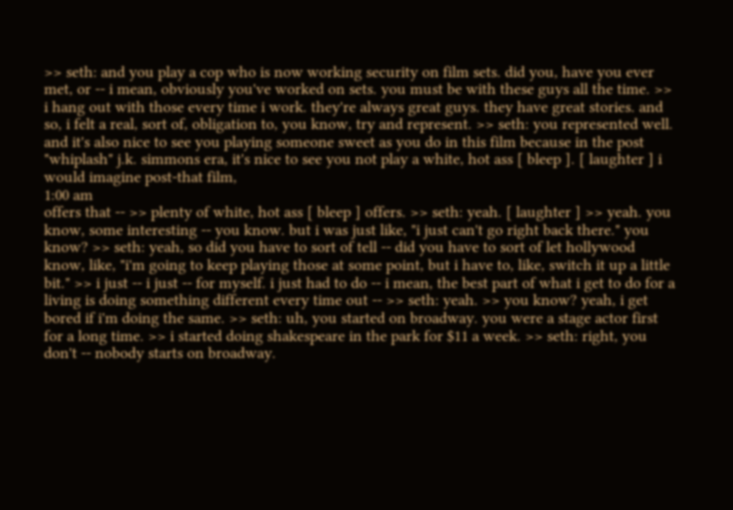>> seth: and you play a cop who is now working security on film sets. did you, have you ever met, or -- i mean, obviously you've worked on sets. you must be with these guys all the time. >> i hang out with those every time i work. they're always great guys. they have great stories. and so, i felt a real, sort of, obligation to, you know, try and represent. >> seth: you represented well. and it's also nice to see you playing someone sweet as you do in this film because in the post "whiplash" j.k. simmons era, it's nice to see you not play a white, hot ass [ bleep ]. [ laughter ] i would imagine post-that film,
1:00 am
offers that -- >> plenty of white, hot ass [ bleep ] offers. >> seth: yeah. [ laughter ] >> yeah. you know, some interesting -- you know. but i was just like, "i just can't go right back there." you know? >> seth: yeah, so did you have to sort of tell -- did you have to sort of let hollywood know, like, "i'm going to keep playing those at some point, but i have to, like, switch it up a little bit." >> i just -- i just -- for myself. i just had to do -- i mean, the best part of what i get to do for a living is doing something different every time out -- >> seth: yeah. >> you know? yeah, i get bored if i'm doing the same. >> seth: uh, you started on broadway. you were a stage actor first for a long time. >> i started doing shakespeare in the park for $11 a week. >> seth: right, you don't -- nobody starts on broadway.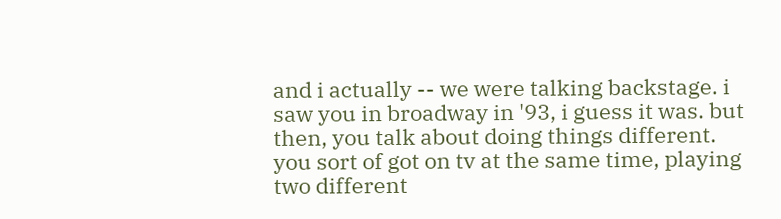and i actually -- we were talking backstage. i saw you in broadway in '93, i guess it was. but then, you talk about doing things different. you sort of got on tv at the same time, playing two different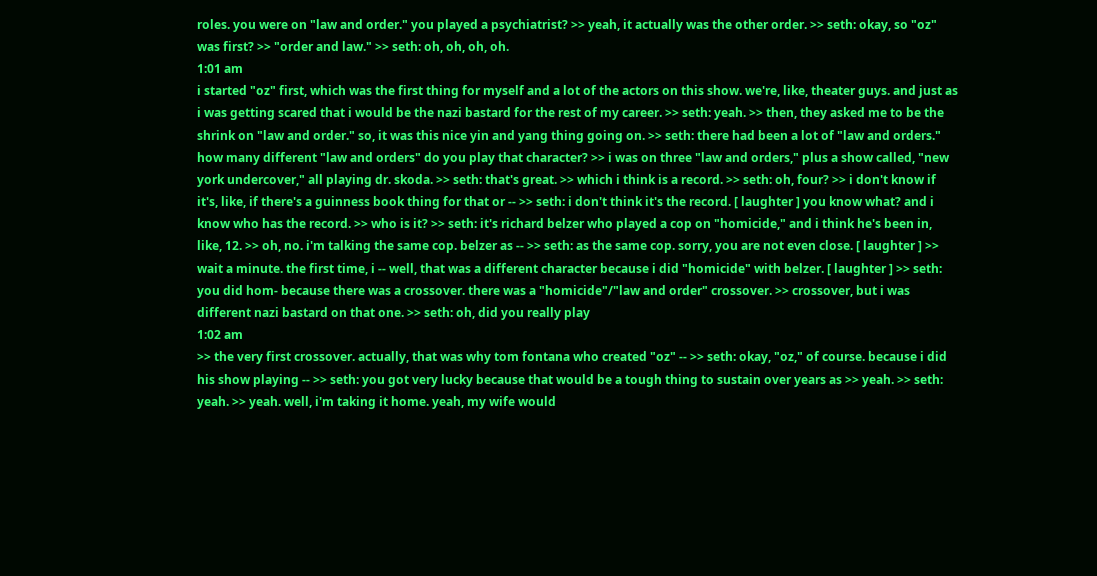roles. you were on "law and order." you played a psychiatrist? >> yeah, it actually was the other order. >> seth: okay, so "oz" was first? >> "order and law." >> seth: oh, oh, oh, oh.
1:01 am
i started "oz" first, which was the first thing for myself and a lot of the actors on this show. we're, like, theater guys. and just as i was getting scared that i would be the nazi bastard for the rest of my career. >> seth: yeah. >> then, they asked me to be the shrink on "law and order." so, it was this nice yin and yang thing going on. >> seth: there had been a lot of "law and orders." how many different "law and orders" do you play that character? >> i was on three "law and orders," plus a show called, "new york undercover," all playing dr. skoda. >> seth: that's great. >> which i think is a record. >> seth: oh, four? >> i don't know if it's, like, if there's a guinness book thing for that or -- >> seth: i don't think it's the record. [ laughter ] you know what? and i know who has the record. >> who is it? >> seth: it's richard belzer who played a cop on "homicide," and i think he's been in, like, 12. >> oh, no. i'm talking the same cop. belzer as -- >> seth: as the same cop. sorry, you are not even close. [ laughter ] >> wait a minute. the first time, i -- well, that was a different character because i did "homicide" with belzer. [ laughter ] >> seth: you did hom- because there was a crossover. there was a "homicide"/"law and order" crossover. >> crossover, but i was different nazi bastard on that one. >> seth: oh, did you really play
1:02 am
>> the very first crossover. actually, that was why tom fontana who created "oz" -- >> seth: okay, "oz," of course. because i did his show playing -- >> seth: you got very lucky because that would be a tough thing to sustain over years as >> yeah. >> seth: yeah. >> yeah. well, i'm taking it home. yeah, my wife would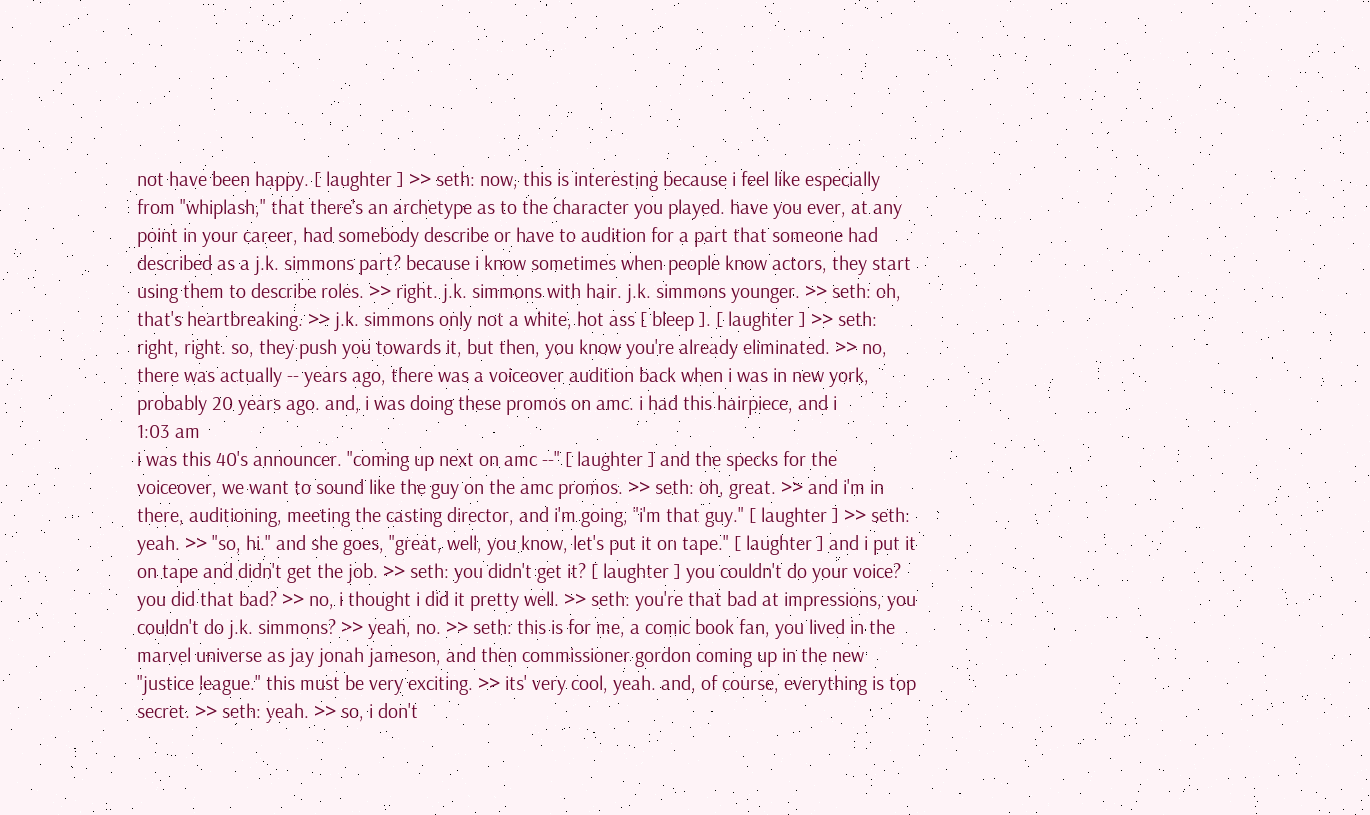not have been happy. [ laughter ] >> seth: now, this is interesting because i feel like especially from "whiplash," that there's an archetype as to the character you played. have you ever, at any point in your career, had somebody describe or have to audition for a part that someone had described as a j.k. simmons part? because i know sometimes when people know actors, they start using them to describe roles. >> right. j.k. simmons with hair. j.k. simmons younger. >> seth: oh, that's heartbreaking. >> j.k. simmons only not a white, hot ass [ bleep ]. [ laughter ] >> seth: right, right. so, they push you towards it, but then, you know you're already eliminated. >> no, there was actually -- years ago, there was a voiceover audition back when i was in new york, probably 20 years ago. and, i was doing these promos on amc. i had this hairpiece, and i
1:03 am
i was this 40's announcer. "coming up next on amc --" [ laughter ] and the specks for the voiceover, we want to sound like the guy on the amc promos. >> seth: oh, great. >> and i'm in there, auditioning, meeting the casting director, and i'm going, "i'm that guy." [ laughter ] >> seth: yeah. >> "so, hi." and she goes, "great, well, you know, let's put it on tape." [ laughter ] and i put it on tape and didn't get the job. >> seth: you didn't get it? [ laughter ] you couldn't do your voice? you did that bad? >> no, i thought i did it pretty well. >> seth: you're that bad at impressions, you couldn't do j.k. simmons? >> yeah, no. >> seth: this is for me, a comic book fan, you lived in the marvel universe as jay jonah jameson, and then commissioner gordon coming up in the new "justice league." this must be very exciting. >> its' very cool, yeah. and, of course, everything is top secret. >> seth: yeah. >> so, i don't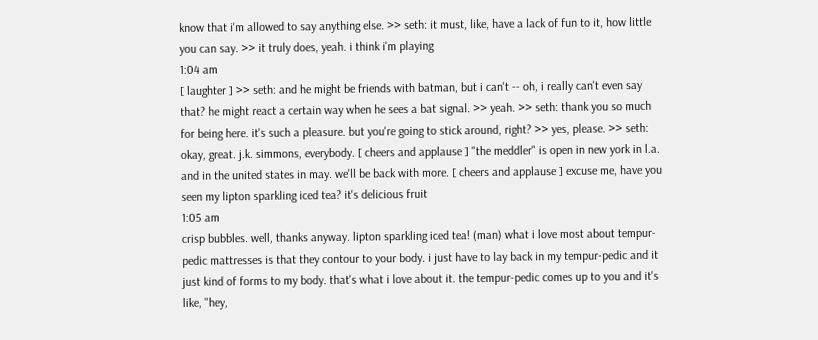know that i'm allowed to say anything else. >> seth: it must, like, have a lack of fun to it, how little you can say. >> it truly does, yeah. i think i'm playing
1:04 am
[ laughter ] >> seth: and he might be friends with batman, but i can't -- oh, i really can't even say that? he might react a certain way when he sees a bat signal. >> yeah. >> seth: thank you so much for being here. it's such a pleasure. but you're going to stick around, right? >> yes, please. >> seth: okay, great. j.k. simmons, everybody. [ cheers and applause ] "the meddler" is open in new york in l.a. and in the united states in may. we'll be back with more. [ cheers and applause ] excuse me, have you seen my lipton sparkling iced tea? it's delicious fruit
1:05 am
crisp bubbles. well, thanks anyway. lipton sparkling iced tea! (man) what i love most about tempur-pedic mattresses is that they contour to your body. i just have to lay back in my tempur-pedic and it just kind of forms to my body. that's what i love about it. the tempur-pedic comes up to you and it's like, "hey,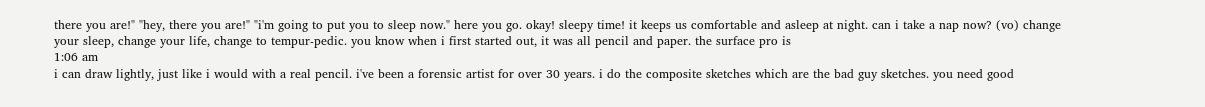there you are!" "hey, there you are!" "i'm going to put you to sleep now." here you go. okay! sleepy time! it keeps us comfortable and asleep at night. can i take a nap now? (vo) change your sleep, change your life, change to tempur-pedic. you know when i first started out, it was all pencil and paper. the surface pro is
1:06 am
i can draw lightly, just like i would with a real pencil. i've been a forensic artist for over 30 years. i do the composite sketches which are the bad guy sketches. you need good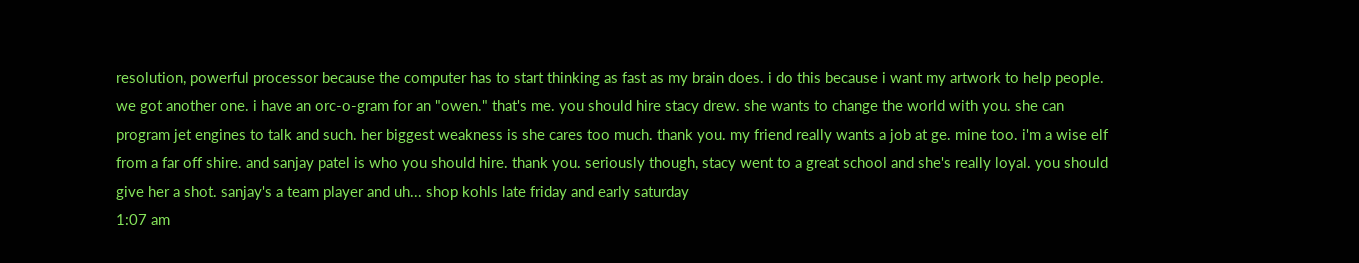resolution, powerful processor because the computer has to start thinking as fast as my brain does. i do this because i want my artwork to help people. we got another one. i have an orc-o-gram for an "owen." that's me. you should hire stacy drew. she wants to change the world with you. she can program jet engines to talk and such. her biggest weakness is she cares too much. thank you. my friend really wants a job at ge. mine too. i'm a wise elf from a far off shire. and sanjay patel is who you should hire. thank you. seriously though, stacy went to a great school and she's really loyal. you should give her a shot. sanjay's a team player and uh... shop kohls late friday and early saturday
1:07 am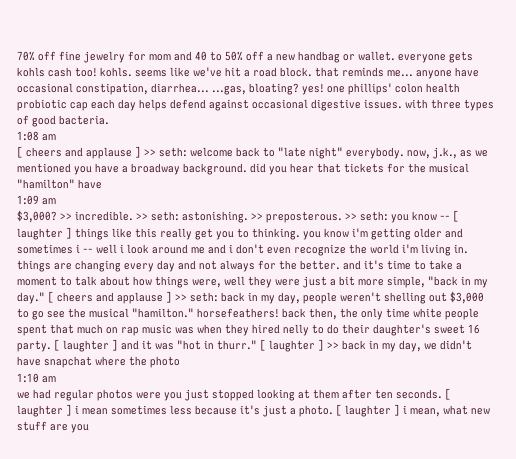70% off fine jewelry for mom and 40 to 50% off a new handbag or wallet. everyone gets kohls cash too! kohls. seems like we've hit a road block. that reminds me... anyone have occasional constipation, diarrhea... ...gas, bloating? yes! one phillips' colon health probiotic cap each day helps defend against occasional digestive issues. with three types of good bacteria.
1:08 am
[ cheers and applause ] >> seth: welcome back to "late night" everybody. now, j.k., as we mentioned you have a broadway background. did you hear that tickets for the musical "hamilton" have
1:09 am
$3,000? >> incredible. >> seth: astonishing. >> preposterous. >> seth: you know -- [ laughter ] things like this really get you to thinking. you know i'm getting older and sometimes i -- well i look around me and i don't even recognize the world i'm living in. things are changing every day and not always for the better. and it's time to take a moment to talk about how things were, well they were just a bit more simple, "back in my day." [ cheers and applause ] >> seth: back in my day, people weren't shelling out $3,000 to go see the musical "hamilton." horsefeathers! back then, the only time white people spent that much on rap music was when they hired nelly to do their daughter's sweet 16 party. [ laughter ] and it was "hot in thurr." [ laughter ] >> back in my day, we didn't have snapchat where the photo
1:10 am
we had regular photos were you just stopped looking at them after ten seconds. [ laughter ] i mean sometimes less because it's just a photo. [ laughter ] i mean, what new stuff are you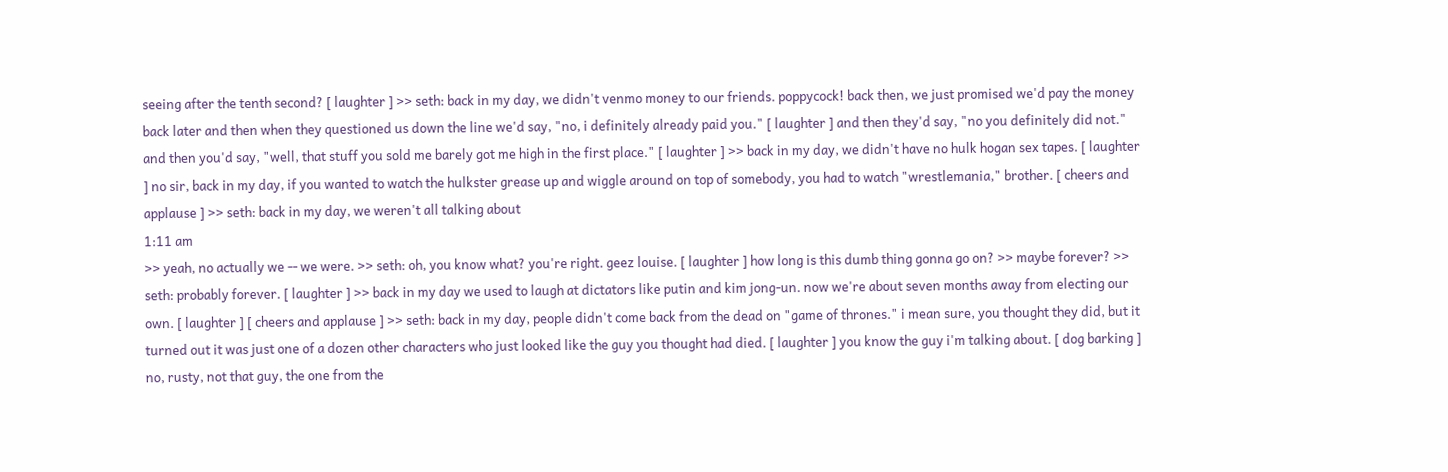seeing after the tenth second? [ laughter ] >> seth: back in my day, we didn't venmo money to our friends. poppycock! back then, we just promised we'd pay the money back later and then when they questioned us down the line we'd say, "no, i definitely already paid you." [ laughter ] and then they'd say, "no you definitely did not." and then you'd say, "well, that stuff you sold me barely got me high in the first place." [ laughter ] >> back in my day, we didn't have no hulk hogan sex tapes. [ laughter ] no sir, back in my day, if you wanted to watch the hulkster grease up and wiggle around on top of somebody, you had to watch "wrestlemania," brother. [ cheers and applause ] >> seth: back in my day, we weren't all talking about
1:11 am
>> yeah, no actually we -- we were. >> seth: oh, you know what? you're right. geez louise. [ laughter ] how long is this dumb thing gonna go on? >> maybe forever? >> seth: probably forever. [ laughter ] >> back in my day we used to laugh at dictators like putin and kim jong-un. now we're about seven months away from electing our own. [ laughter ] [ cheers and applause ] >> seth: back in my day, people didn't come back from the dead on "game of thrones." i mean sure, you thought they did, but it turned out it was just one of a dozen other characters who just looked like the guy you thought had died. [ laughter ] you know the guy i'm talking about. [ dog barking ] no, rusty, not that guy, the one from the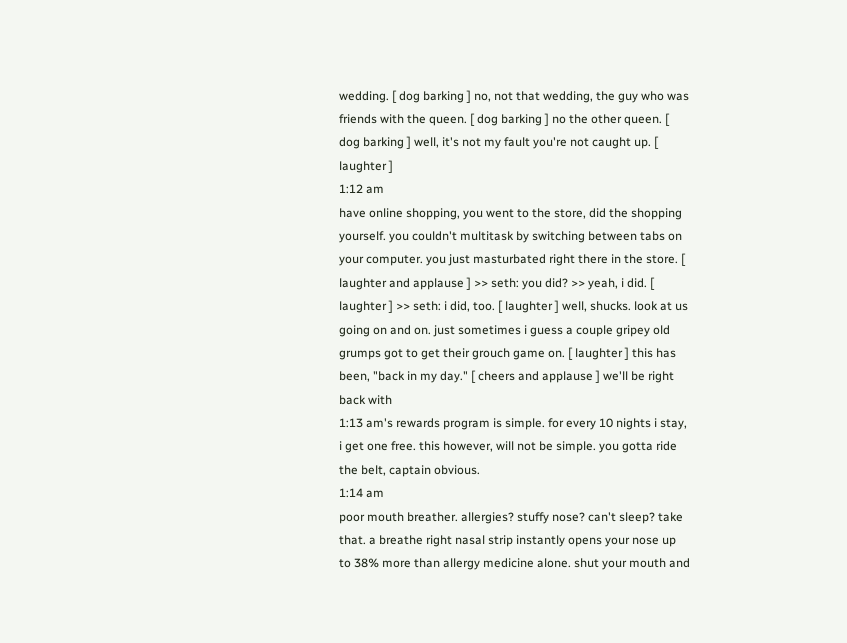wedding. [ dog barking ] no, not that wedding, the guy who was friends with the queen. [ dog barking ] no the other queen. [ dog barking ] well, it's not my fault you're not caught up. [ laughter ]
1:12 am
have online shopping, you went to the store, did the shopping yourself. you couldn't multitask by switching between tabs on your computer. you just masturbated right there in the store. [ laughter and applause ] >> seth: you did? >> yeah, i did. [ laughter ] >> seth: i did, too. [ laughter ] well, shucks. look at us going on and on. just sometimes i guess a couple gripey old grumps got to get their grouch game on. [ laughter ] this has been, "back in my day." [ cheers and applause ] we'll be right back with
1:13 am's rewards program is simple. for every 10 nights i stay, i get one free. this however, will not be simple. you gotta ride the belt, captain obvious.
1:14 am
poor mouth breather. allergies? stuffy nose? can't sleep? take that. a breathe right nasal strip instantly opens your nose up to 38% more than allergy medicine alone. shut your mouth and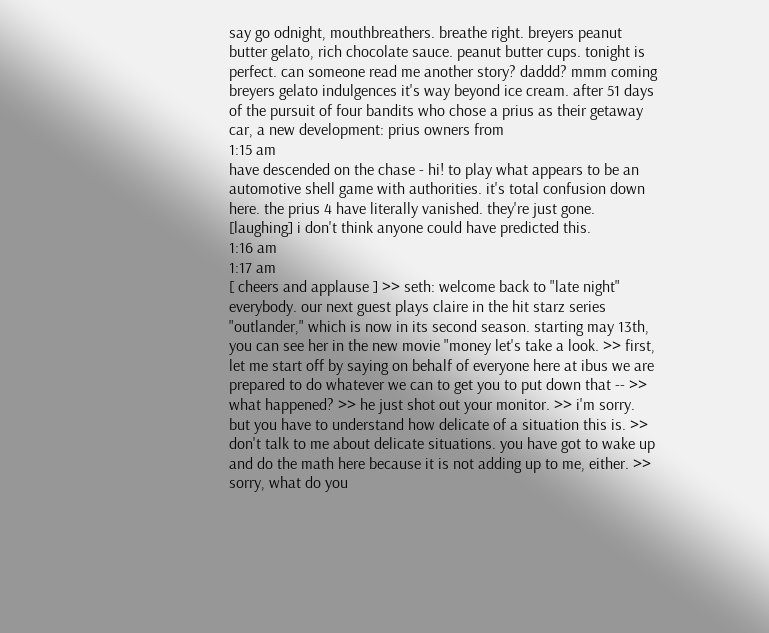say go odnight, mouthbreathers. breathe right. breyers peanut butter gelato, rich chocolate sauce. peanut butter cups. tonight is perfect. can someone read me another story? daddd? mmm coming breyers gelato indulgences it's way beyond ice cream. after 51 days of the pursuit of four bandits who chose a prius as their getaway car, a new development: prius owners from
1:15 am
have descended on the chase - hi! to play what appears to be an automotive shell game with authorities. it's total confusion down here. the prius 4 have literally vanished. they're just gone. [laughing] i don't think anyone could have predicted this.
1:16 am
1:17 am
[ cheers and applause ] >> seth: welcome back to "late night" everybody. our next guest plays claire in the hit starz series "outlander," which is now in its second season. starting may 13th, you can see her in the new movie "money let's take a look. >> first, let me start off by saying on behalf of everyone here at ibus we are prepared to do whatever we can to get you to put down that -- >> what happened? >> he just shot out your monitor. >> i'm sorry. but you have to understand how delicate of a situation this is. >> don't talk to me about delicate situations. you have got to wake up and do the math here because it is not adding up to me, either. >> sorry, what do you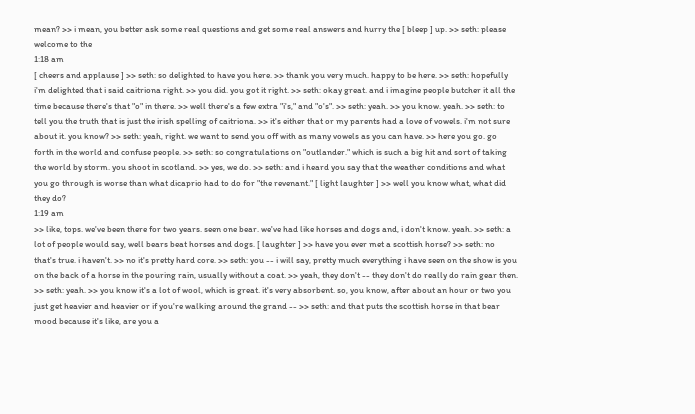mean? >> i mean, you better ask some real questions and get some real answers and hurry the [ bleep ] up. >> seth: please welcome to the
1:18 am
[ cheers and applause ] >> seth: so delighted to have you here. >> thank you very much. happy to be here. >> seth: hopefully i'm delighted that i said caitriona right. >> you did. you got it right. >> seth: okay great. and i imagine people butcher it all the time because there's that "o" in there. >> well there's a few extra "i's," and "o's". >> seth: yeah. >> you know. yeah. >> seth: to tell you the truth that is just the irish spelling of caitriona. >> it's either that or my parents had a love of vowels. i'm not sure about it. you know? >> seth: yeah, right. we want to send you off with as many vowels as you can have. >> here you go. go forth in the world and confuse people. >> seth: so congratulations on "outlander." which is such a big hit and sort of taking the world by storm. you shoot in scotland. >> yes, we do. >> seth: and i heard you say that the weather conditions and what you go through is worse than what dicaprio had to do for "the revenant." [ light laughter ] >> well you know what, what did they do?
1:19 am
>> like, tops. we've been there for two years. seen one bear. we've had like horses and dogs and, i don't know. yeah. >> seth: a lot of people would say, well bears beat horses and dogs. [ laughter ] >> have you ever met a scottish horse? >> seth: no that's true. i haven't. >> no it's pretty hard core. >> seth: you -- i will say, pretty much everything i have seen on the show is you on the back of a horse in the pouring rain, usually without a coat. >> yeah, they don't -- they don't do really do rain gear then. >> seth: yeah. >> you know it's a lot of wool, which is great. it's very absorbent. so, you know, after about an hour or two you just get heavier and heavier or if you're walking around the grand -- >> seth: and that puts the scottish horse in that bear mood because it's like, are you a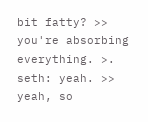bit fatty? >> you're absorbing everything. >. seth: yeah. >> yeah, so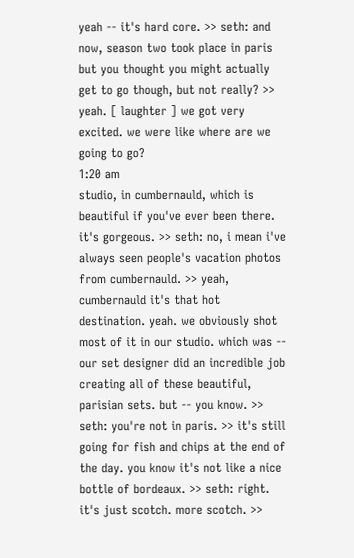yeah -- it's hard core. >> seth: and now, season two took place in paris but you thought you might actually get to go though, but not really? >> yeah. [ laughter ] we got very excited. we were like where are we going to go?
1:20 am
studio, in cumbernauld, which is beautiful if you've ever been there. it's gorgeous. >> seth: no, i mean i've always seen people's vacation photos from cumbernauld. >> yeah, cumbernauld it's that hot destination. yeah. we obviously shot most of it in our studio. which was -- our set designer did an incredible job creating all of these beautiful, parisian sets. but -- you know. >> seth: you're not in paris. >> it's still going for fish and chips at the end of the day. you know it's not like a nice bottle of bordeaux. >> seth: right. it's just scotch. more scotch. >>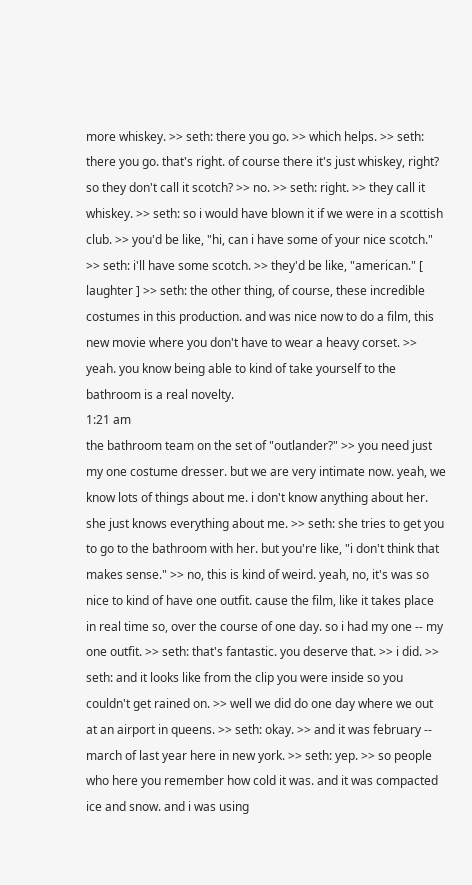more whiskey. >> seth: there you go. >> which helps. >> seth: there you go. that's right. of course there it's just whiskey, right? so they don't call it scotch? >> no. >> seth: right. >> they call it whiskey. >> seth: so i would have blown it if we were in a scottish club. >> you'd be like, "hi, can i have some of your nice scotch." >> seth: i'll have some scotch. >> they'd be like, "american." [ laughter ] >> seth: the other thing, of course, these incredible costumes in this production. and was nice now to do a film, this new movie where you don't have to wear a heavy corset. >> yeah. you know being able to kind of take yourself to the bathroom is a real novelty.
1:21 am
the bathroom team on the set of "outlander?" >> you need just my one costume dresser. but we are very intimate now. yeah, we know lots of things about me. i don't know anything about her. she just knows everything about me. >> seth: she tries to get you to go to the bathroom with her. but you're like, "i don't think that makes sense." >> no, this is kind of weird. yeah, no, it's was so nice to kind of have one outfit. cause the film, like it takes place in real time so, over the course of one day. so i had my one -- my one outfit. >> seth: that's fantastic. you deserve that. >> i did. >> seth: and it looks like from the clip you were inside so you couldn't get rained on. >> well we did do one day where we out at an airport in queens. >> seth: okay. >> and it was february -- march of last year here in new york. >> seth: yep. >> so people who here you remember how cold it was. and it was compacted ice and snow. and i was using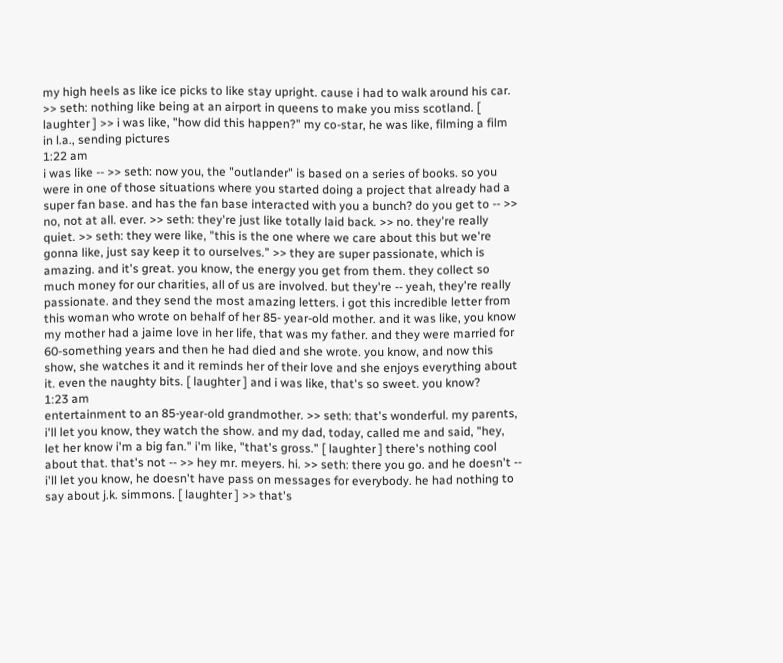my high heels as like ice picks to like stay upright. cause i had to walk around his car. >> seth: nothing like being at an airport in queens to make you miss scotland. [ laughter ] >> i was like, "how did this happen?" my co-star, he was like, filming a film in l.a., sending pictures
1:22 am
i was like -- >> seth: now you, the "outlander" is based on a series of books. so you were in one of those situations where you started doing a project that already had a super fan base. and has the fan base interacted with you a bunch? do you get to -- >> no, not at all. ever. >> seth: they're just like totally laid back. >> no. they're really quiet. >> seth: they were like, "this is the one where we care about this but we're gonna like, just say keep it to ourselves." >> they are super passionate, which is amazing. and it's great. you know, the energy you get from them. they collect so much money for our charities, all of us are involved. but they're -- yeah, they're really passionate. and they send the most amazing letters. i got this incredible letter from this woman who wrote on behalf of her 85- year-old mother. and it was like, you know my mother had a jaime love in her life, that was my father. and they were married for 60-something years and then he had died and she wrote. you know, and now this show, she watches it and it reminds her of their love and she enjoys everything about it. even the naughty bits. [ laughter ] and i was like, that's so sweet. you know?
1:23 am
entertainment to an 85-year-old grandmother. >> seth: that's wonderful. my parents, i'll let you know, they watch the show. and my dad, today, called me and said, "hey, let her know i'm a big fan." i'm like, "that's gross." [ laughter ] there's nothing cool about that. that's not -- >> hey mr. meyers. hi. >> seth: there you go. and he doesn't -- i'll let you know, he doesn't have pass on messages for everybody. he had nothing to say about j.k. simmons. [ laughter ] >> that's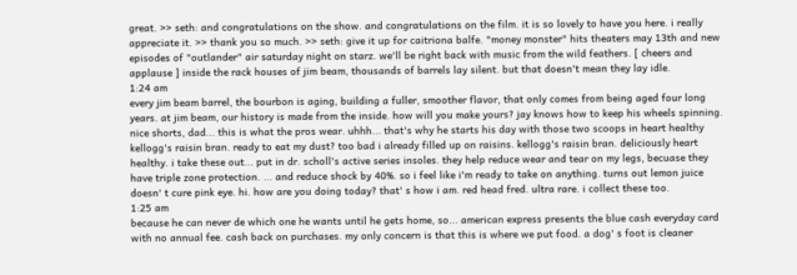great. >> seth: and congratulations on the show. and congratulations on the film. it is so lovely to have you here. i really appreciate it. >> thank you so much. >> seth: give it up for caitriona balfe. "money monster" hits theaters may 13th and new episodes of "outlander" air saturday night on starz. we'll be right back with music from the wild feathers. [ cheers and applause ] inside the rack houses of jim beam, thousands of barrels lay silent. but that doesn't mean they lay idle.
1:24 am
every jim beam barrel, the bourbon is aging, building a fuller, smoother flavor, that only comes from being aged four long years. at jim beam, our history is made from the inside. how will you make yours? jay knows how to keep his wheels spinning. nice shorts, dad... this is what the pros wear. uhhh... that's why he starts his day with those two scoops in heart healthy kellogg's raisin bran. ready to eat my dust? too bad i already filled up on raisins. kellogg's raisin bran. deliciously heart healthy. i take these out... put in dr. scholl's active series insoles. they help reduce wear and tear on my legs, becuase they have triple zone protection. ... and reduce shock by 40%. so i feel like i'm ready to take on anything. turns out lemon juice doesn' t cure pink eye. hi. how are you doing today? that' s how i am. red head fred. ultra rare. i collect these too.
1:25 am
because he can never de which one he wants until he gets home, so... american express presents the blue cash everyday card with no annual fee. cash back on purchases. my only concern is that this is where we put food. a dog' s foot is cleaner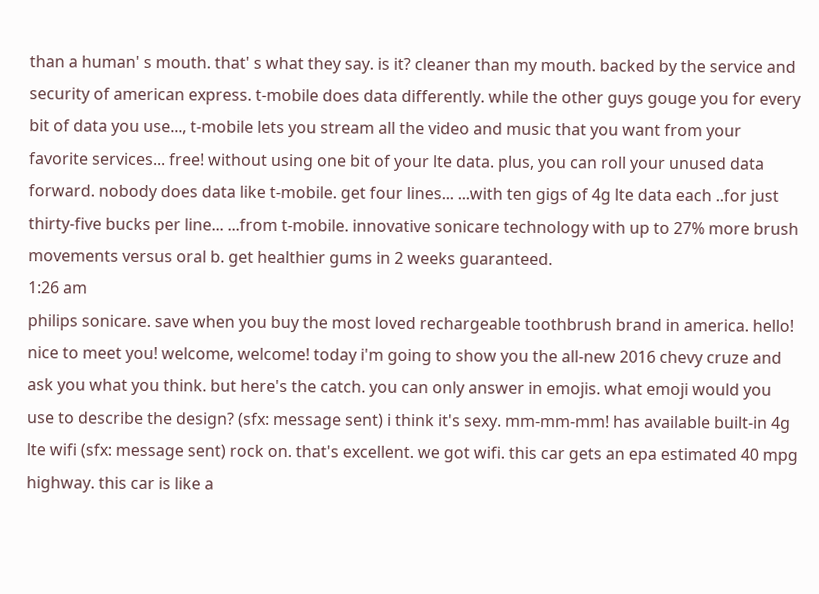than a human' s mouth. that' s what they say. is it? cleaner than my mouth. backed by the service and security of american express. t-mobile does data differently. while the other guys gouge you for every bit of data you use..., t-mobile lets you stream all the video and music that you want from your favorite services... free! without using one bit of your lte data. plus, you can roll your unused data forward. nobody does data like t-mobile. get four lines... ...with ten gigs of 4g lte data each ..for just thirty-five bucks per line... ...from t-mobile. innovative sonicare technology with up to 27% more brush movements versus oral b. get healthier gums in 2 weeks guaranteed.
1:26 am
philips sonicare. save when you buy the most loved rechargeable toothbrush brand in america. hello! nice to meet you! welcome, welcome! today i'm going to show you the all-new 2016 chevy cruze and ask you what you think. but here's the catch. you can only answer in emojis. what emoji would you use to describe the design? (sfx: message sent) i think it's sexy. mm-mm-mm! has available built-in 4g lte wifi (sfx: message sent) rock on. that's excellent. we got wifi. this car gets an epa estimated 40 mpg highway. this car is like a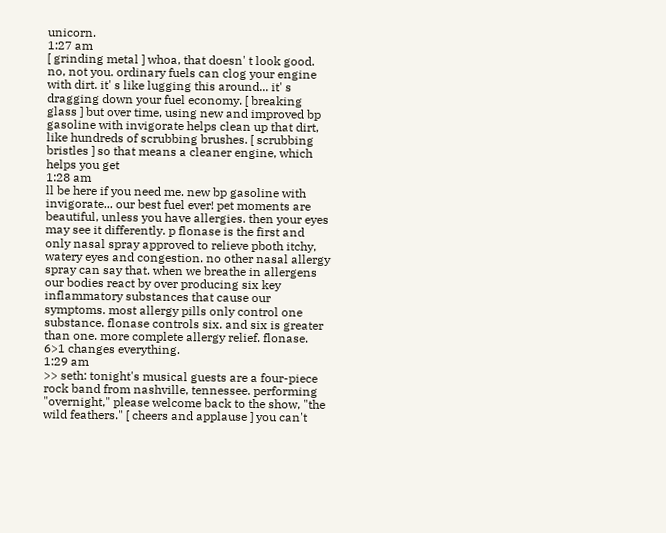unicorn.
1:27 am
[ grinding metal ] whoa, that doesn' t look good. no, not you. ordinary fuels can clog your engine with dirt. it' s like lugging this around... it' s dragging down your fuel economy. [ breaking glass ] but over time, using new and improved bp gasoline with invigorate helps clean up that dirt, like hundreds of scrubbing brushes. [ scrubbing bristles ] so that means a cleaner engine, which helps you get
1:28 am
ll be here if you need me. new bp gasoline with invigorate... our best fuel ever! pet moments are beautiful, unless you have allergies. then your eyes may see it differently. p flonase is the first and only nasal spray approved to relieve pboth itchy, watery eyes and congestion. no other nasal allergy spray can say that. when we breathe in allergens our bodies react by over producing six key inflammatory substances that cause our symptoms. most allergy pills only control one substance. flonase controls six. and six is greater than one. more complete allergy relief. flonase. 6>1 changes everything.
1:29 am
>> seth: tonight's musical guests are a four-piece rock band from nashville, tennessee. performing "overnight," please welcome back to the show, "the wild feathers." [ cheers and applause ] you can't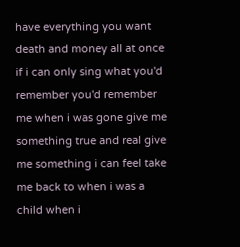have everything you want death and money all at once if i can only sing what you'd remember you'd remember me when i was gone give me something true and real give me something i can feel take me back to when i was a child when i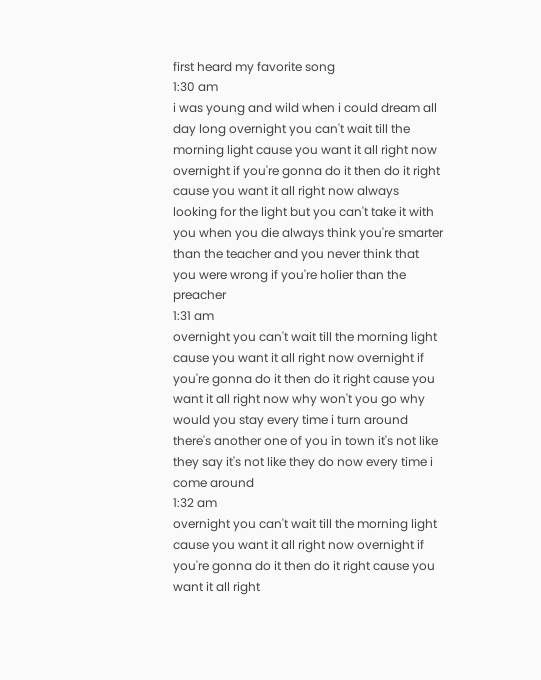first heard my favorite song
1:30 am
i was young and wild when i could dream all day long overnight you can't wait till the morning light cause you want it all right now overnight if you're gonna do it then do it right cause you want it all right now always looking for the light but you can't take it with you when you die always think you're smarter than the teacher and you never think that you were wrong if you're holier than the preacher
1:31 am
overnight you can't wait till the morning light cause you want it all right now overnight if you're gonna do it then do it right cause you want it all right now why won't you go why would you stay every time i turn around there's another one of you in town it's not like they say it's not like they do now every time i come around
1:32 am
overnight you can't wait till the morning light cause you want it all right now overnight if you're gonna do it then do it right cause you want it all right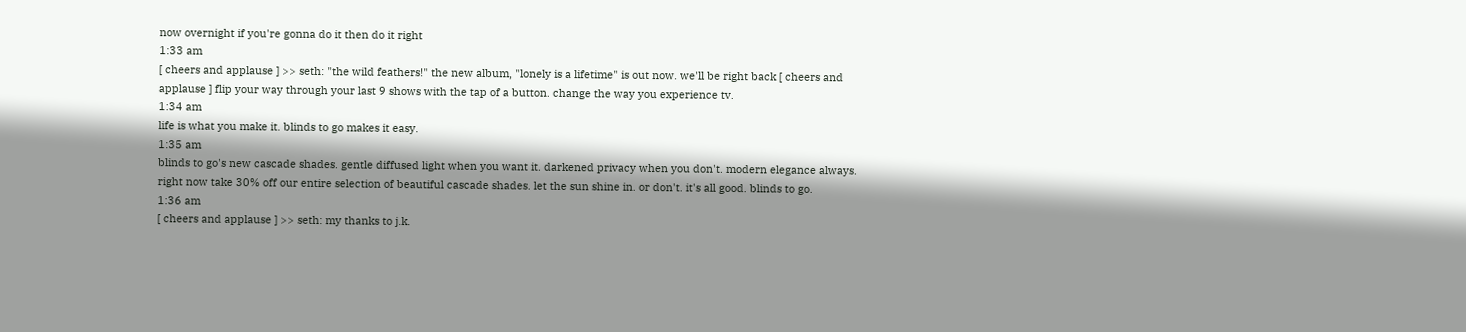now overnight if you're gonna do it then do it right
1:33 am
[ cheers and applause ] >> seth: "the wild feathers!" the new album, "lonely is a lifetime" is out now. we'll be right back [ cheers and applause ] flip your way through your last 9 shows with the tap of a button. change the way you experience tv.
1:34 am
life is what you make it. blinds to go makes it easy.
1:35 am
blinds to go's new cascade shades. gentle diffused light when you want it. darkened privacy when you don't. modern elegance always. right now take 30% off our entire selection of beautiful cascade shades. let the sun shine in. or don't. it's all good. blinds to go.
1:36 am
[ cheers and applause ] >> seth: my thanks to j.k.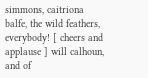simmons, caitriona balfe, the wild feathers, everybody! [ cheers and applause ] will calhoun, and of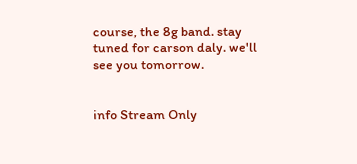course, the 8g band. stay tuned for carson daly. we'll see you tomorrow.


info Stream Only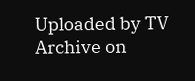Uploaded by TV Archive on